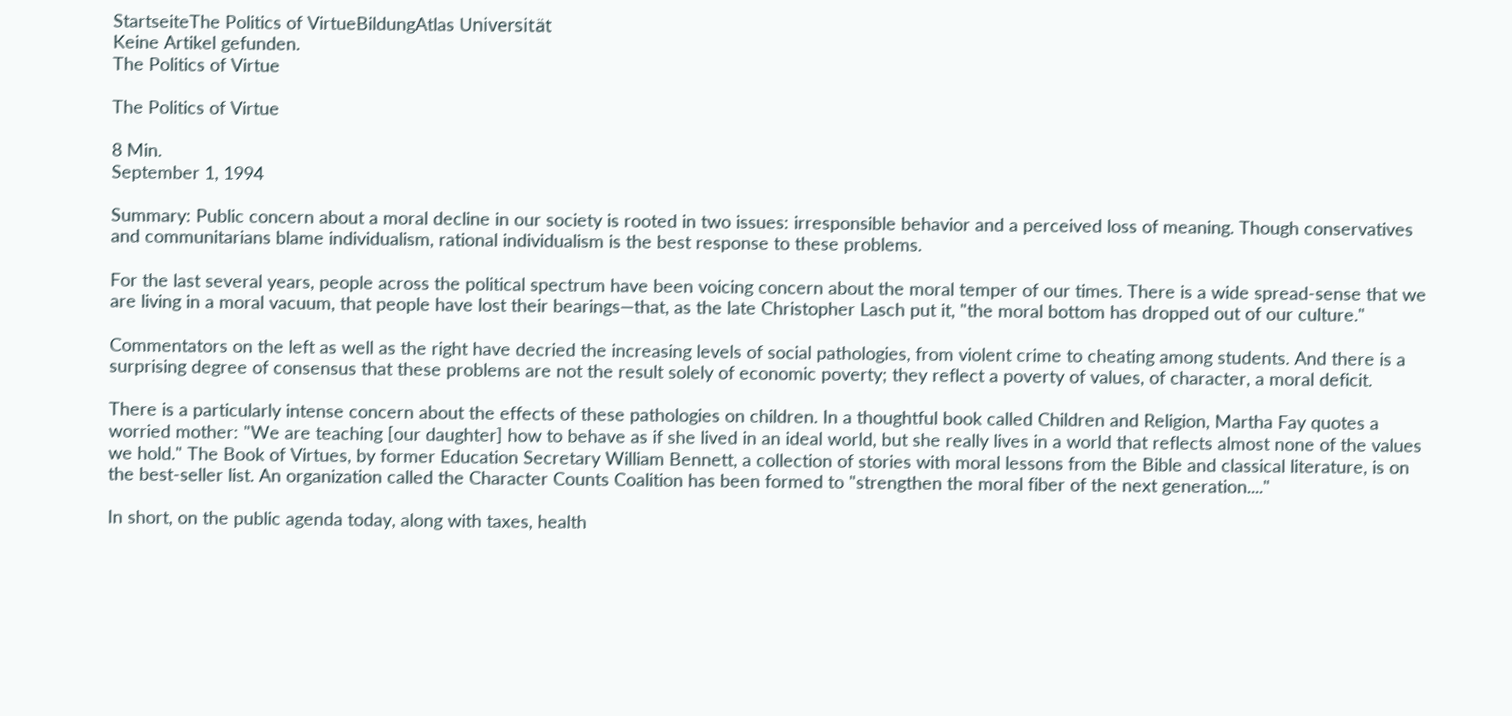StartseiteThe Politics of VirtueBildungAtlas Universität
Keine Artikel gefunden.
The Politics of Virtue

The Politics of Virtue

8 Min.
September 1, 1994

Summary: Public concern about a moral decline in our society is rooted in two issues: irresponsible behavior and a perceived loss of meaning. Though conservatives and communitarians blame individualism, rational individualism is the best response to these problems.

For the last several years, people across the political spectrum have been voicing concern about the moral temper of our times. There is a wide spread-sense that we are living in a moral vacuum, that people have lost their bearings—that, as the late Christopher Lasch put it, "the moral bottom has dropped out of our culture."

Commentators on the left as well as the right have decried the increasing levels of social pathologies, from violent crime to cheating among students. And there is a surprising degree of consensus that these problems are not the result solely of economic poverty; they reflect a poverty of values, of character, a moral deficit.

There is a particularly intense concern about the effects of these pathologies on children. In a thoughtful book called Children and Religion, Martha Fay quotes a worried mother: "We are teaching [our daughter] how to behave as if she lived in an ideal world, but she really lives in a world that reflects almost none of the values we hold." The Book of Virtues, by former Education Secretary William Bennett, a collection of stories with moral lessons from the Bible and classical literature, is on the best-seller list. An organization called the Character Counts Coalition has been formed to "strengthen the moral fiber of the next generation...."

In short, on the public agenda today, along with taxes, health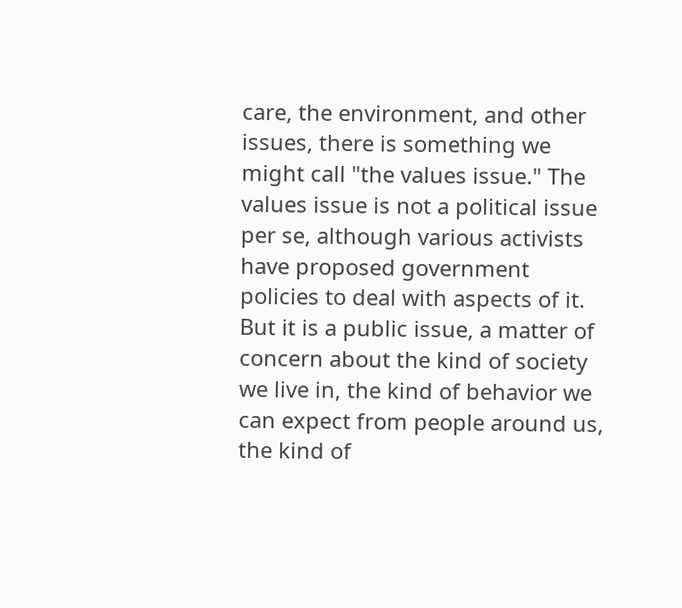care, the environment, and other issues, there is something we might call "the values issue." The values issue is not a political issue per se, although various activists have proposed government policies to deal with aspects of it. But it is a public issue, a matter of concern about the kind of society we live in, the kind of behavior we can expect from people around us, the kind of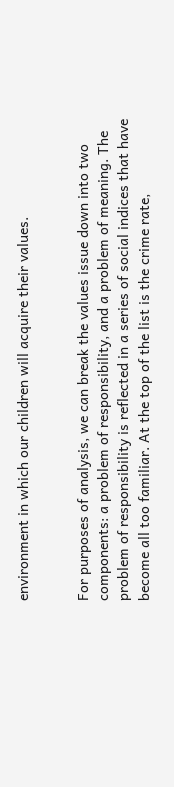environment in which our children will acquire their values.


For purposes of analysis, we can break the values issue down into two components: a problem of responsibility, and a problem of meaning. The problem of responsibility is reflected in a series of social indices that have become all too familiar. At the top of the list is the crime rate,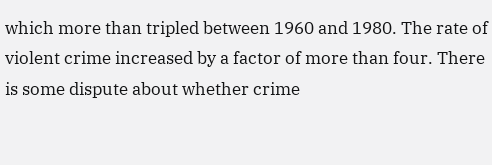which more than tripled between 1960 and 1980. The rate of violent crime increased by a factor of more than four. There is some dispute about whether crime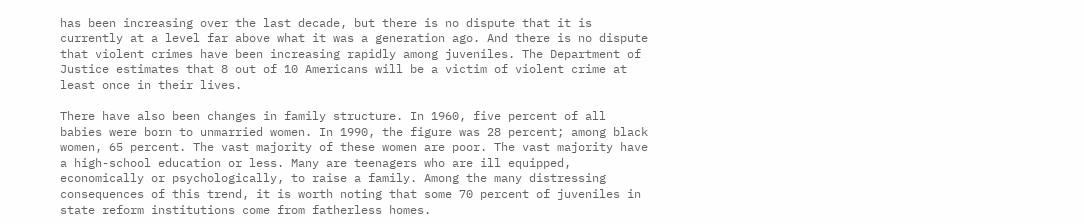has been increasing over the last decade, but there is no dispute that it is currently at a level far above what it was a generation ago. And there is no dispute that violent crimes have been increasing rapidly among juveniles. The Department of Justice estimates that 8 out of 10 Americans will be a victim of violent crime at least once in their lives.

There have also been changes in family structure. In 1960, five percent of all babies were born to unmarried women. In 1990, the figure was 28 percent; among black women, 65 percent. The vast majority of these women are poor. The vast majority have a high-school education or less. Many are teenagers who are ill equipped, economically or psychologically, to raise a family. Among the many distressing consequences of this trend, it is worth noting that some 70 percent of juveniles in state reform institutions come from fatherless homes.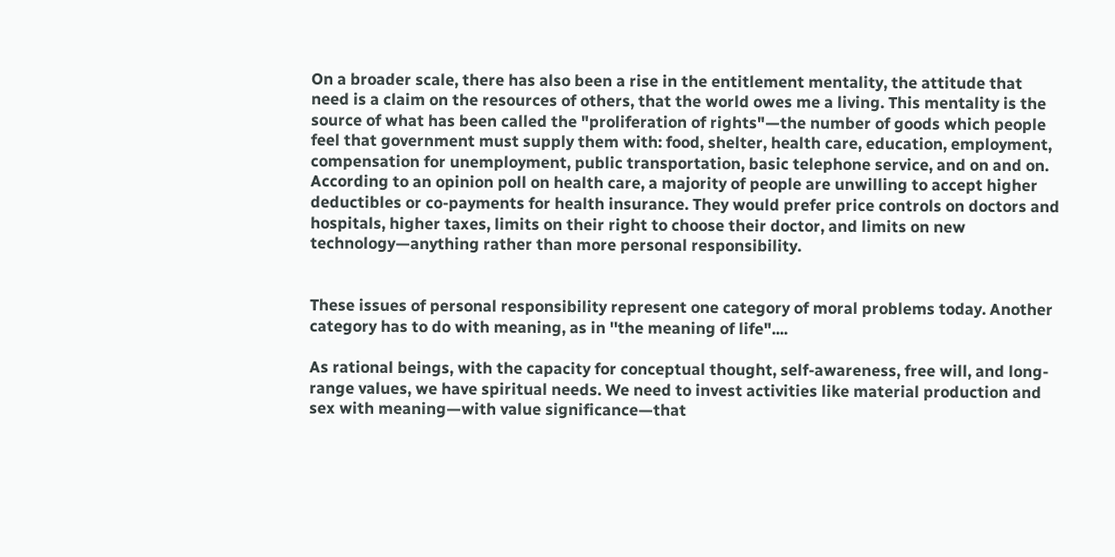On a broader scale, there has also been a rise in the entitlement mentality, the attitude that need is a claim on the resources of others, that the world owes me a living. This mentality is the source of what has been called the "proliferation of rights"—the number of goods which people feel that government must supply them with: food, shelter, health care, education, employment, compensation for unemployment, public transportation, basic telephone service, and on and on. According to an opinion poll on health care, a majority of people are unwilling to accept higher deductibles or co-payments for health insurance. They would prefer price controls on doctors and hospitals, higher taxes, limits on their right to choose their doctor, and limits on new technology—anything rather than more personal responsibility.


These issues of personal responsibility represent one category of moral problems today. Another category has to do with meaning, as in ''the meaning of life"....

As rational beings, with the capacity for conceptual thought, self-awareness, free will, and long-range values, we have spiritual needs. We need to invest activities like material production and sex with meaning—with value significance—that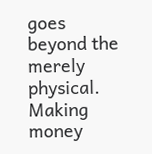goes beyond the merely physical. Making money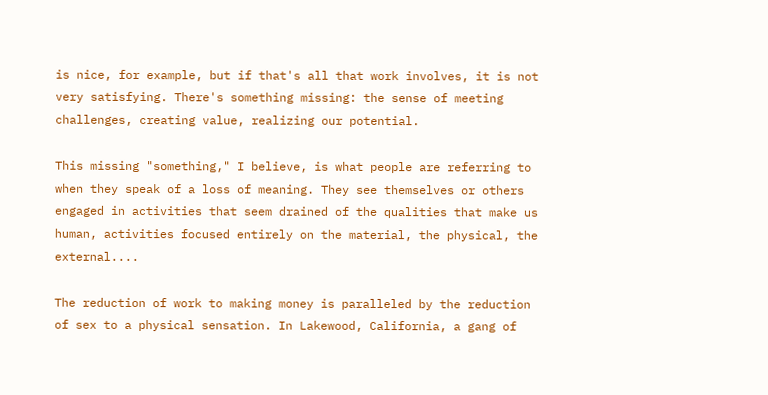is nice, for example, but if that's all that work involves, it is not very satisfying. There's something missing: the sense of meeting challenges, creating value, realizing our potential.

This missing "something," I believe, is what people are referring to when they speak of a loss of meaning. They see themselves or others engaged in activities that seem drained of the qualities that make us human, activities focused entirely on the material, the physical, the external....

The reduction of work to making money is paralleled by the reduction of sex to a physical sensation. In Lakewood, California, a gang of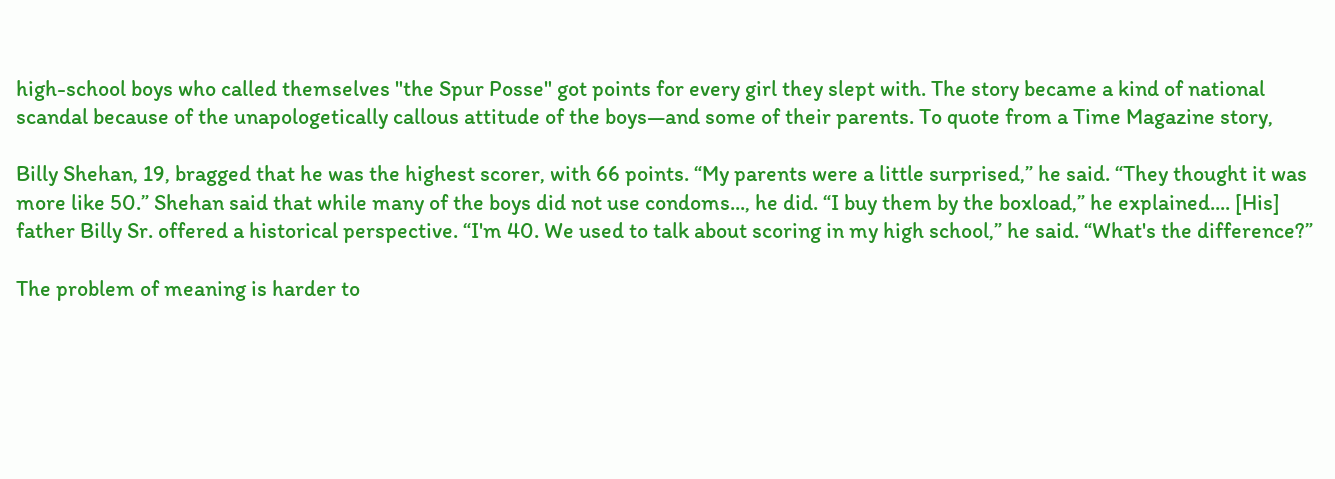high-school boys who called themselves "the Spur Posse" got points for every girl they slept with. The story became a kind of national scandal because of the unapologetically callous attitude of the boys—and some of their parents. To quote from a Time Magazine story,

Billy Shehan, 19, bragged that he was the highest scorer, with 66 points. “My parents were a little surprised,” he said. “They thought it was more like 50.” Shehan said that while many of the boys did not use condoms..., he did. “I buy them by the boxload,” he explained.... [His] father Billy Sr. offered a historical perspective. “I'm 40. We used to talk about scoring in my high school,” he said. “What's the difference?”

The problem of meaning is harder to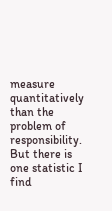measure quantitatively than the problem of responsibility. But there is one statistic I find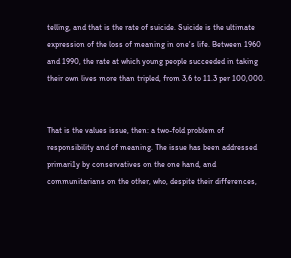telling, and that is the rate of suicide. Suicide is the ultimate expression of the loss of meaning in one's life. Between 1960 and 1990, the rate at which young people succeeded in taking their own lives more than tripled, from 3.6 to 11.3 per 100,000.


That is the values issue, then: a two-fold problem of responsibility and of meaning. The issue has been addressed primari1y by conservatives on the one hand, and communitarians on the other, who, despite their differences,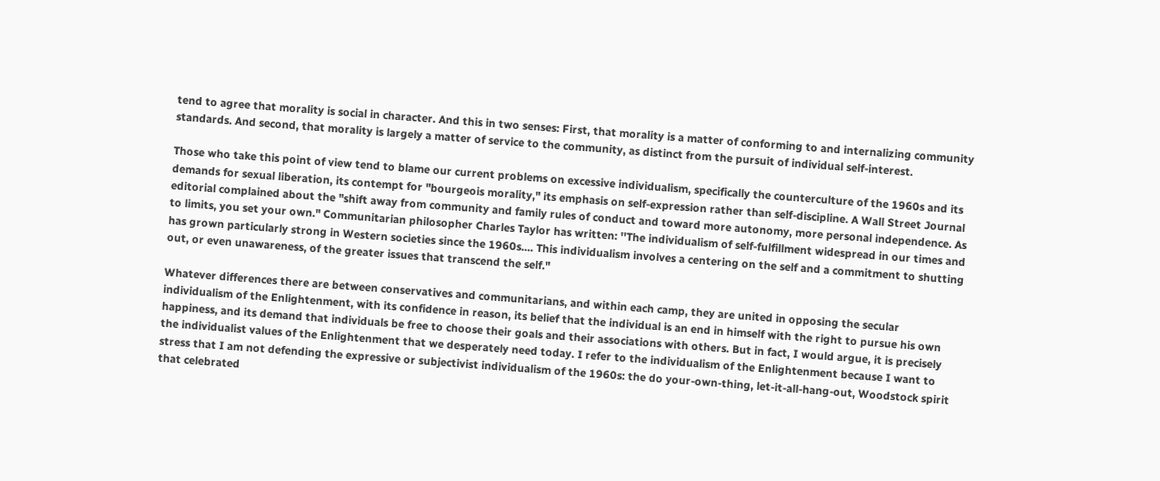tend to agree that morality is social in character. And this in two senses: First, that morality is a matter of conforming to and internalizing community standards. And second, that morality is largely a matter of service to the community, as distinct from the pursuit of individual self-interest.

Those who take this point of view tend to blame our current problems on excessive individualism, specifically the counterculture of the 1960s and its demands for sexual liberation, its contempt for "bourgeois morality," its emphasis on self-expression rather than self-discipline. A Wall Street Journal editorial complained about the "shift away from community and family rules of conduct and toward more autonomy, more personal independence. As to limits, you set your own." Communitarian philosopher Charles Taylor has written: ''The individualism of self-fulfillment widespread in our times and has grown particularly strong in Western societies since the 1960s.... This individualism involves a centering on the self and a commitment to shutting out, or even unawareness, of the greater issues that transcend the self."

Whatever differences there are between conservatives and communitarians, and within each camp, they are united in opposing the secular individualism of the Enlightenment, with its confidence in reason, its belief that the individual is an end in himself with the right to pursue his own happiness, and its demand that individuals be free to choose their goals and their associations with others. But in fact, I would argue, it is precisely the individualist values of the Enlightenment that we desperately need today. I refer to the individualism of the Enlightenment because I want to stress that I am not defending the expressive or subjectivist individualism of the 1960s: the do your-own-thing, let-it-all-hang-out, Woodstock spirit that celebrated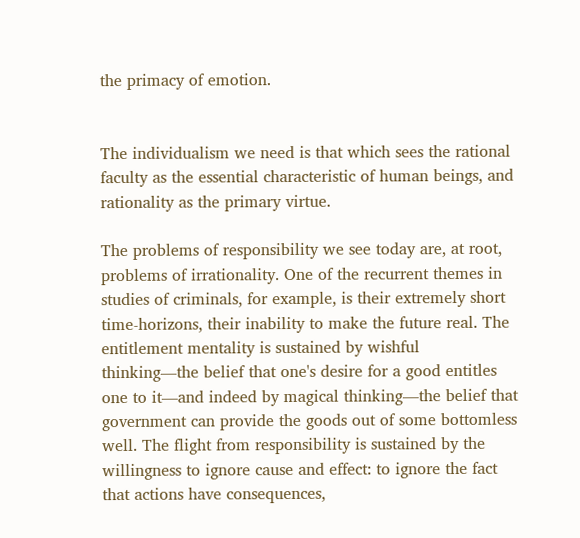the primacy of emotion.


The individualism we need is that which sees the rational faculty as the essential characteristic of human beings, and rationality as the primary virtue.

The problems of responsibility we see today are, at root, problems of irrationality. One of the recurrent themes in studies of criminals, for example, is their extremely short time-horizons, their inability to make the future real. The entitlement mentality is sustained by wishful thinking—the belief that one's desire for a good entitles one to it—and indeed by magical thinking—the belief that government can provide the goods out of some bottomless well. The flight from responsibility is sustained by the willingness to ignore cause and effect: to ignore the fact that actions have consequences,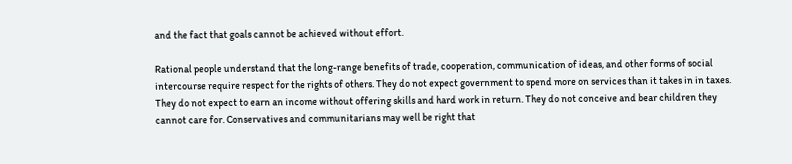and the fact that goals cannot be achieved without effort.

Rational people understand that the long-range benefits of trade, cooperation, communication of ideas, and other forms of social intercourse require respect for the rights of others. They do not expect government to spend more on services than it takes in in taxes. They do not expect to earn an income without offering skills and hard work in return. They do not conceive and bear children they cannot care for. Conservatives and communitarians may well be right that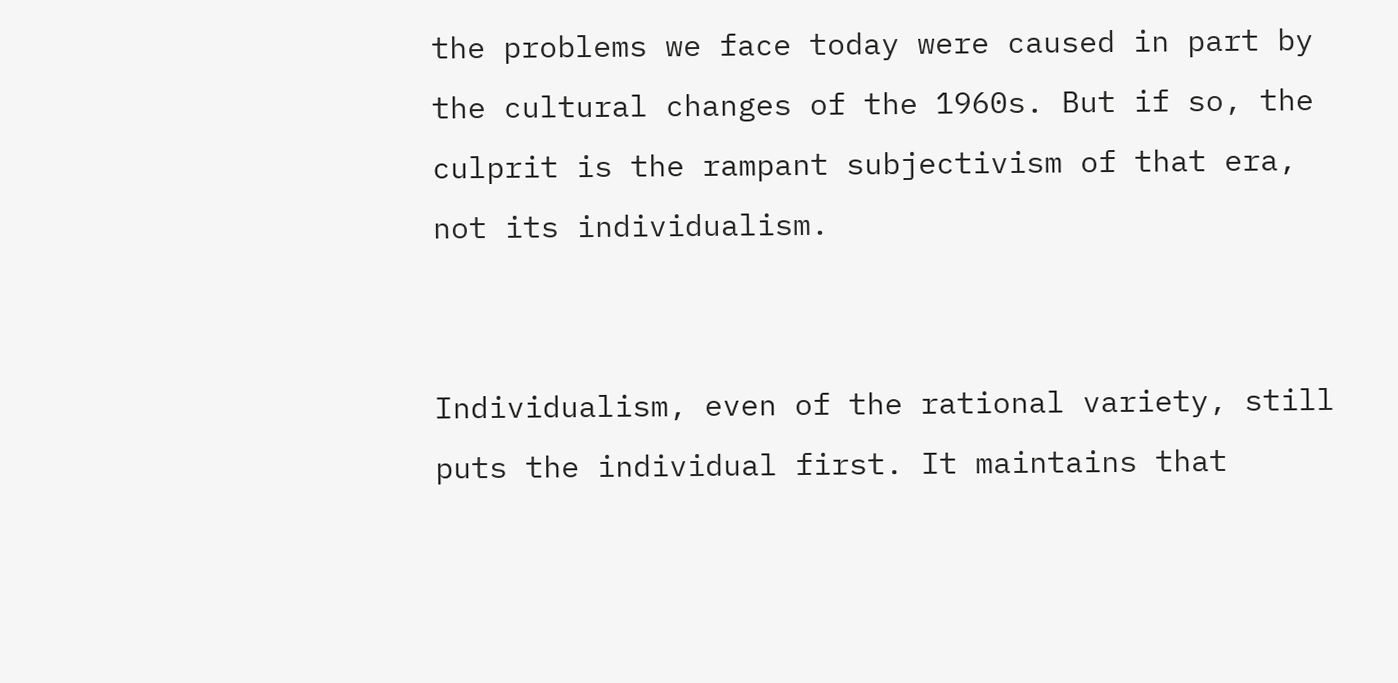the problems we face today were caused in part by the cultural changes of the 1960s. But if so, the culprit is the rampant subjectivism of that era, not its individualism.


Individualism, even of the rational variety, still puts the individual first. It maintains that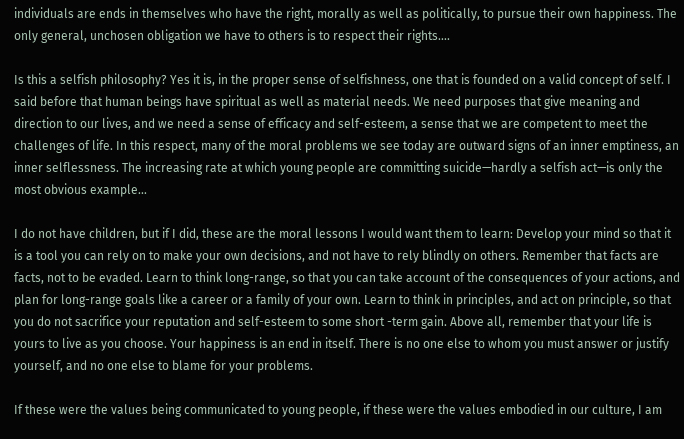individuals are ends in themselves who have the right, morally as well as politically, to pursue their own happiness. The only general, unchosen obligation we have to others is to respect their rights....

Is this a selfish philosophy? Yes it is, in the proper sense of selfishness, one that is founded on a valid concept of self. I said before that human beings have spiritual as well as material needs. We need purposes that give meaning and direction to our lives, and we need a sense of efficacy and self-esteem, a sense that we are competent to meet the challenges of life. In this respect, many of the moral problems we see today are outward signs of an inner emptiness, an inner selflessness. The increasing rate at which young people are committing suicide—hardly a selfish act—is only the most obvious example...

I do not have children, but if I did, these are the moral lessons I would want them to learn: Develop your mind so that it is a tool you can rely on to make your own decisions, and not have to rely blindly on others. Remember that facts are facts, not to be evaded. Learn to think long-range, so that you can take account of the consequences of your actions, and plan for long-range goals like a career or a family of your own. Learn to think in principles, and act on principle, so that you do not sacrifice your reputation and self-esteem to some short -term gain. Above all, remember that your life is yours to live as you choose. Your happiness is an end in itself. There is no one else to whom you must answer or justify yourself, and no one else to blame for your problems.

If these were the values being communicated to young people, if these were the values embodied in our culture, I am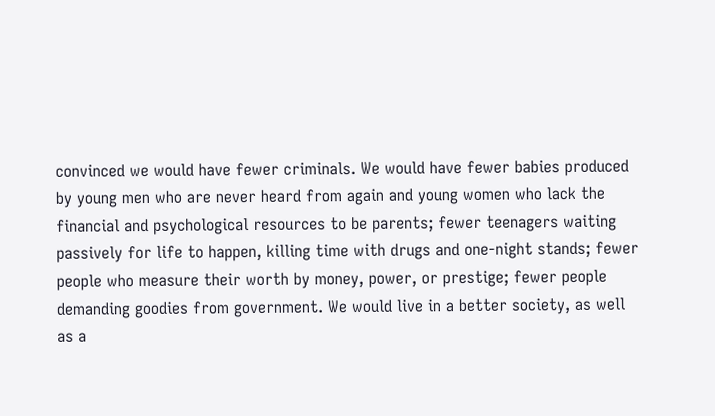convinced we would have fewer criminals. We would have fewer babies produced by young men who are never heard from again and young women who lack the financial and psychological resources to be parents; fewer teenagers waiting passively for life to happen, killing time with drugs and one-night stands; fewer people who measure their worth by money, power, or prestige; fewer people demanding goodies from government. We would live in a better society, as well as a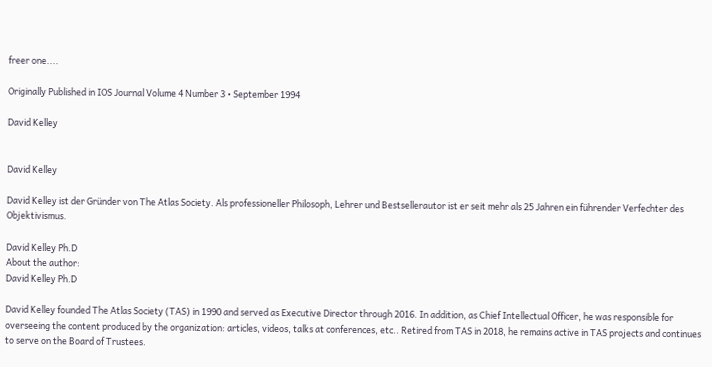freer one....

Originally Published in IOS Journal Volume 4 Number 3 • September 1994

David Kelley


David Kelley

David Kelley ist der Gründer von The Atlas Society. Als professioneller Philosoph, Lehrer und Bestsellerautor ist er seit mehr als 25 Jahren ein führender Verfechter des Objektivismus.

David Kelley Ph.D
About the author:
David Kelley Ph.D

David Kelley founded The Atlas Society (TAS) in 1990 and served as Executive Director through 2016. In addition, as Chief Intellectual Officer, he was responsible for overseeing the content produced by the organization: articles, videos, talks at conferences, etc.. Retired from TAS in 2018, he remains active in TAS projects and continues to serve on the Board of Trustees.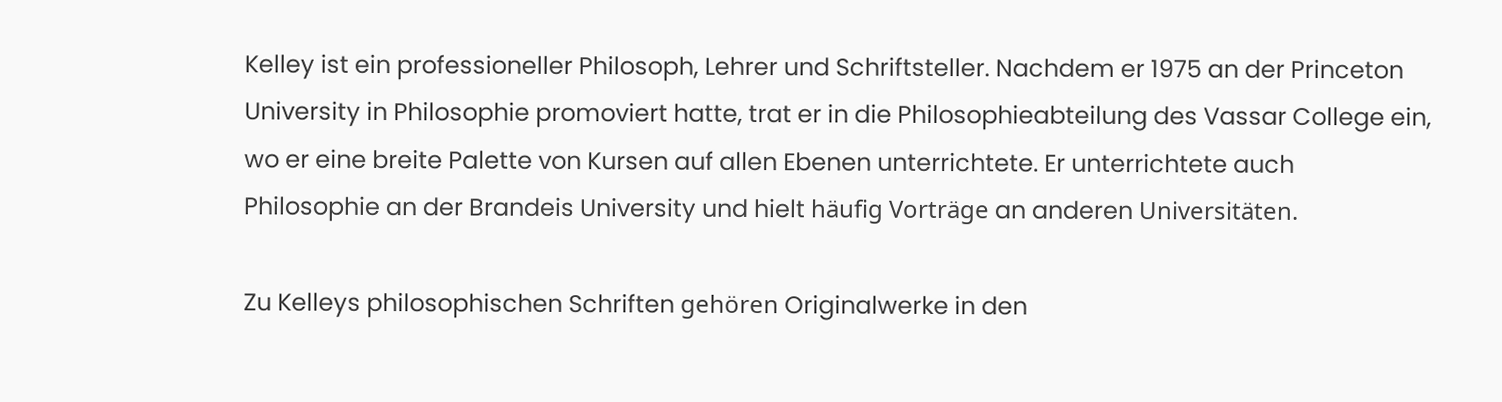Kelley ist ein professioneller Philosoph, Lehrer und Schriftsteller. Nachdem er 1975 an der Princeton University in Philosophie promoviert hatte, trat er in die Philosophieabteilung des Vassar College ein, wo er eine breite Palette von Kursen auf allen Ebenen unterrichtete. Er unterrichtete auch Philosophie an der Brandeis University und hielt häufig Vorträge an anderen Universitäten.

Zu Kelleys philosophischen Schriften gehören Originalwerke in den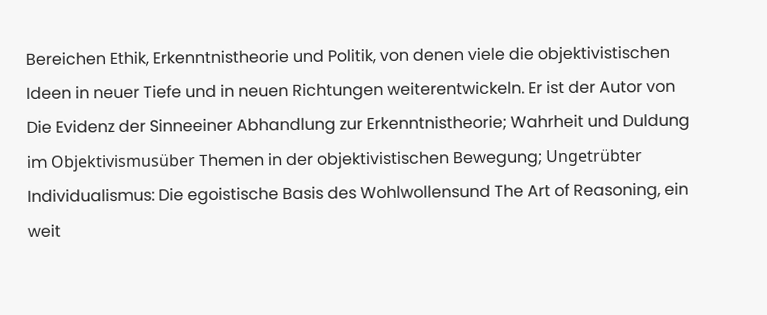Bereichen Ethik, Erkenntnistheorie und Politik, von denen viele die objektivistischen Ideen in neuer Tiefe und in neuen Richtungen weiterentwickeln. Er ist der Autor von Die Evidenz der Sinneeiner Abhandlung zur Erkenntnistheorie; Wahrheit und Duldung im Objektivismusüber Themen in der objektivistischen Bewegung; Ungetrübter Individualismus: Die egoistische Basis des Wohlwollensund The Art of Reasoning, ein weit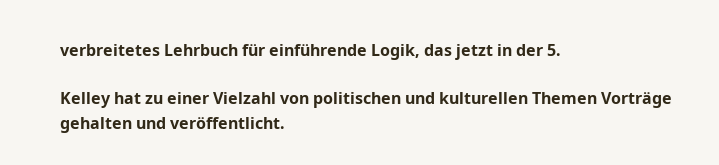verbreitetes Lehrbuch für einführende Logik, das jetzt in der 5.

Kelley hat zu einer Vielzahl von politischen und kulturellen Themen Vorträge gehalten und veröffentlicht.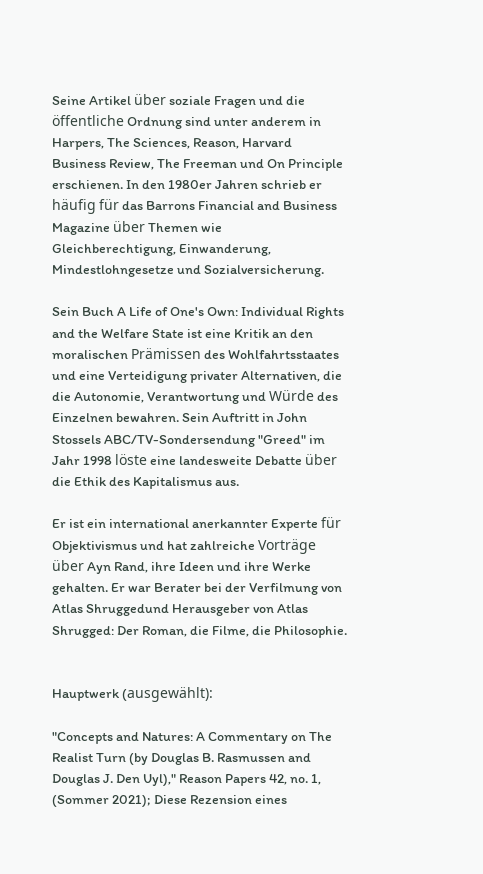Seine Artikel über soziale Fragen und die öffentliche Ordnung sind unter anderem in Harpers, The Sciences, Reason, Harvard Business Review, The Freeman und On Principle erschienen. In den 1980er Jahren schrieb er häufig für das Barrons Financial and Business Magazine über Themen wie Gleichberechtigung, Einwanderung, Mindestlohngesetze und Sozialversicherung.

Sein Buch A Life of One's Own: Individual Rights and the Welfare State ist eine Kritik an den moralischen Prämissen des Wohlfahrtsstaates und eine Verteidigung privater Alternativen, die die Autonomie, Verantwortung und Würde des Einzelnen bewahren. Sein Auftritt in John Stossels ABC/TV-Sondersendung "Greed" im Jahr 1998 löste eine landesweite Debatte über die Ethik des Kapitalismus aus.

Er ist ein international anerkannter Experte für Objektivismus und hat zahlreiche Vorträge über Ayn Rand, ihre Ideen und ihre Werke gehalten. Er war Berater bei der Verfilmung von Atlas Shruggedund Herausgeber von Atlas Shrugged: Der Roman, die Filme, die Philosophie.


Hauptwerk (ausgewählt):

"Concepts and Natures: A Commentary on The Realist Turn (by Douglas B. Rasmussen and Douglas J. Den Uyl)," Reason Papers 42, no. 1, (Sommer 2021); Diese Rezension eines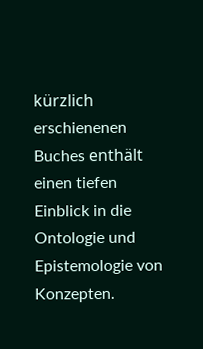kürzlich erschienenen Buches enthält einen tiefen Einblick in die Ontologie und Epistemologie von Konzepten.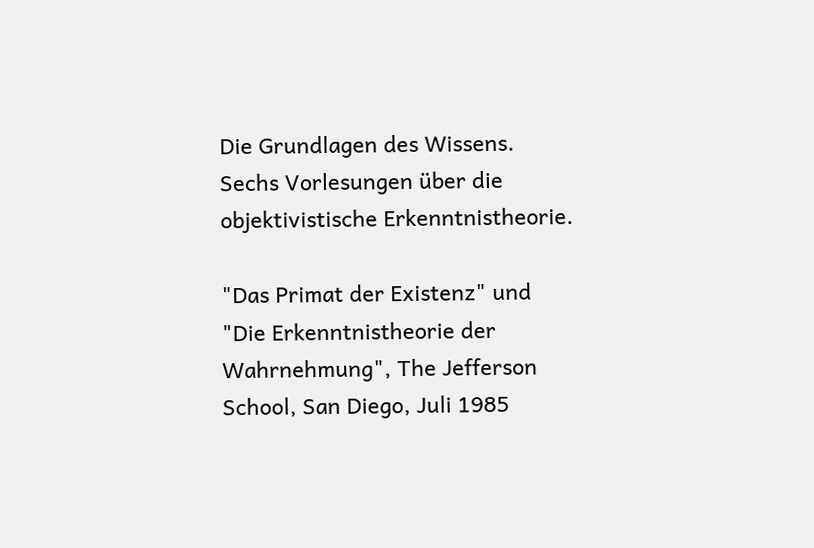Die Grundlagen des Wissens. Sechs Vorlesungen über die objektivistische Erkenntnistheorie.

"Das Primat der Existenz" und "Die Erkenntnistheorie der Wahrnehmung", The Jefferson School, San Diego, Juli 1985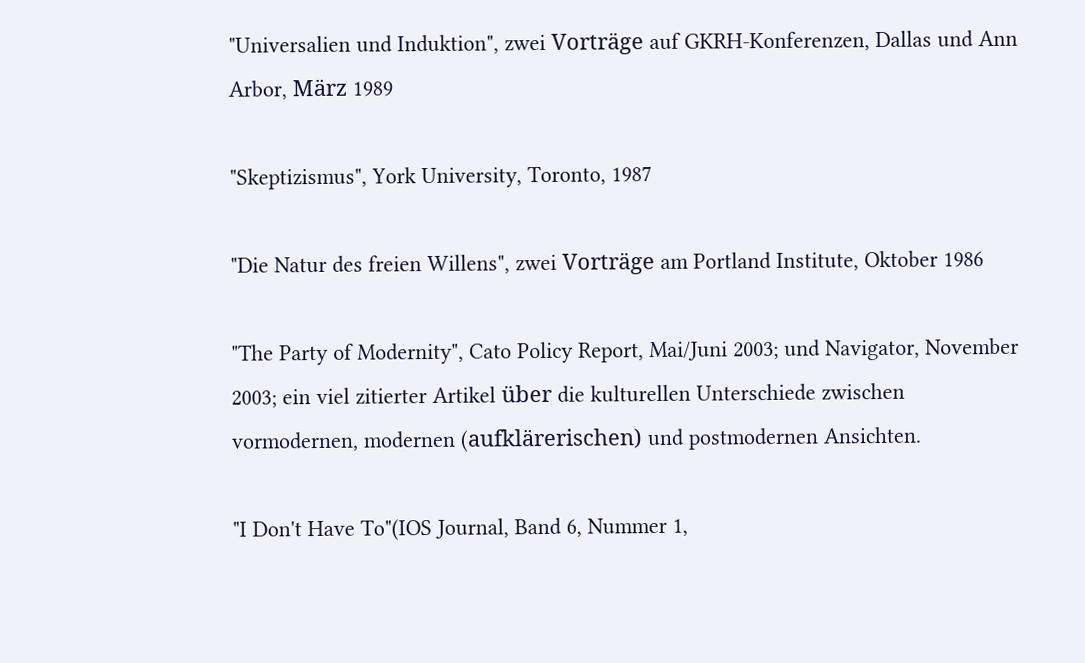"Universalien und Induktion", zwei Vorträge auf GKRH-Konferenzen, Dallas und Ann Arbor, März 1989

"Skeptizismus", York University, Toronto, 1987

"Die Natur des freien Willens", zwei Vorträge am Portland Institute, Oktober 1986

"The Party of Modernity", Cato Policy Report, Mai/Juni 2003; und Navigator, November 2003; ein viel zitierter Artikel über die kulturellen Unterschiede zwischen vormodernen, modernen (aufklärerischen) und postmodernen Ansichten.

"I Don't Have To"(IOS Journal, Band 6, Nummer 1,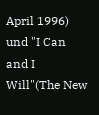April 1996) und "I Can and I Will"(The New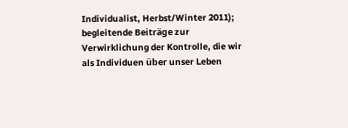Individualist, Herbst/Winter 2011); begleitende Beiträge zur Verwirklichung der Kontrolle, die wir als Individuen über unser Leben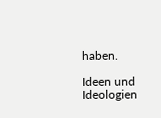haben.

Ideen und Ideologien